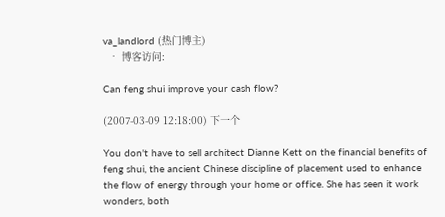va_landlord (热门博主)
  • 博客访问:

Can feng shui improve your cash flow?

(2007-03-09 12:18:00) 下一个

You don't have to sell architect Dianne Kett on the financial benefits of feng shui, the ancient Chinese discipline of placement used to enhance the flow of energy through your home or office. She has seen it work wonders, both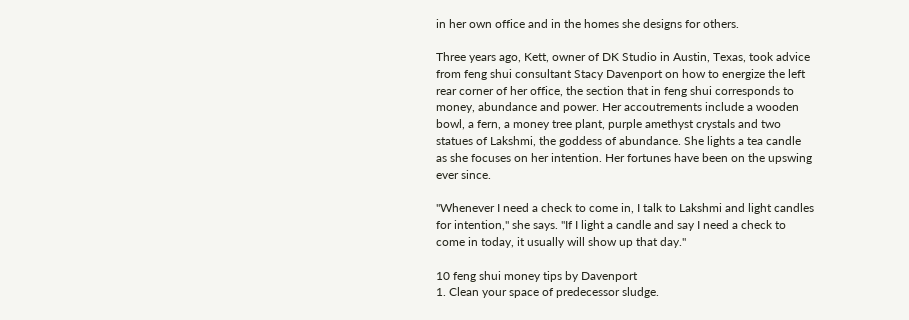in her own office and in the homes she designs for others.

Three years ago, Kett, owner of DK Studio in Austin, Texas, took advice from feng shui consultant Stacy Davenport on how to energize the left rear corner of her office, the section that in feng shui corresponds to money, abundance and power. Her accoutrements include a wooden bowl, a fern, a money tree plant, purple amethyst crystals and two statues of Lakshmi, the goddess of abundance. She lights a tea candle as she focuses on her intention. Her fortunes have been on the upswing ever since.

"Whenever I need a check to come in, I talk to Lakshmi and light candles for intention," she says. "If I light a candle and say I need a check to come in today, it usually will show up that day."

10 feng shui money tips by Davenport
1. Clean your space of predecessor sludge.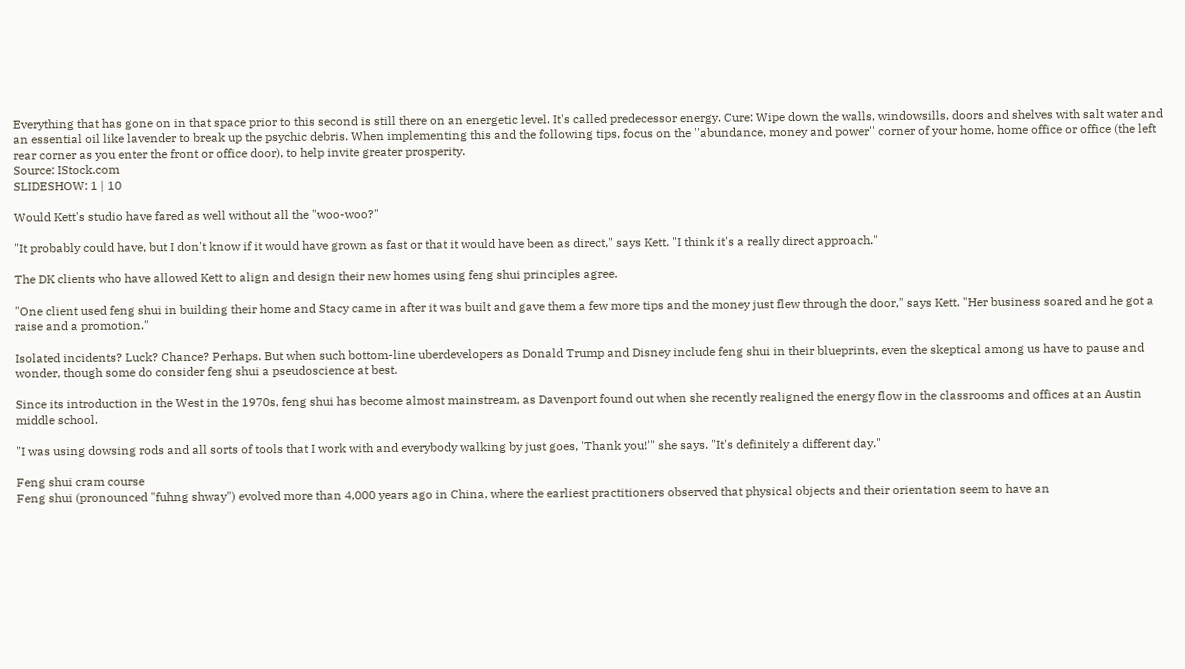Everything that has gone on in that space prior to this second is still there on an energetic level. It's called predecessor energy. Cure: Wipe down the walls, windowsills, doors and shelves with salt water and an essential oil like lavender to break up the psychic debris. When implementing this and the following tips, focus on the ''abundance, money and power'' corner of your home, home office or office (the left rear corner as you enter the front or office door), to help invite greater prosperity.
Source: IStock.com
SLIDESHOW: 1 | 10

Would Kett's studio have fared as well without all the "woo-woo?"

"It probably could have, but I don't know if it would have grown as fast or that it would have been as direct," says Kett. "I think it's a really direct approach."

The DK clients who have allowed Kett to align and design their new homes using feng shui principles agree.

"One client used feng shui in building their home and Stacy came in after it was built and gave them a few more tips and the money just flew through the door," says Kett. "Her business soared and he got a raise and a promotion."

Isolated incidents? Luck? Chance? Perhaps. But when such bottom-line uberdevelopers as Donald Trump and Disney include feng shui in their blueprints, even the skeptical among us have to pause and wonder, though some do consider feng shui a pseudoscience at best.

Since its introduction in the West in the 1970s, feng shui has become almost mainstream, as Davenport found out when she recently realigned the energy flow in the classrooms and offices at an Austin middle school.

"I was using dowsing rods and all sorts of tools that I work with and everybody walking by just goes, 'Thank you!'" she says. "It's definitely a different day."

Feng shui cram course
Feng shui (pronounced "fuhng shway") evolved more than 4,000 years ago in China, where the earliest practitioners observed that physical objects and their orientation seem to have an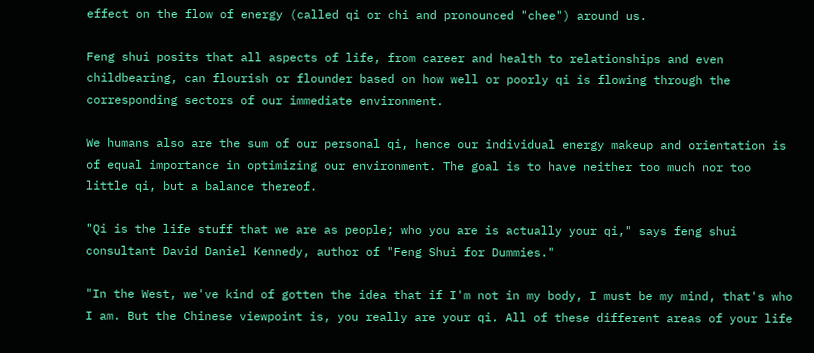effect on the flow of energy (called qi or chi and pronounced "chee") around us.

Feng shui posits that all aspects of life, from career and health to relationships and even childbearing, can flourish or flounder based on how well or poorly qi is flowing through the corresponding sectors of our immediate environment.

We humans also are the sum of our personal qi, hence our individual energy makeup and orientation is of equal importance in optimizing our environment. The goal is to have neither too much nor too little qi, but a balance thereof.

"Qi is the life stuff that we are as people; who you are is actually your qi," says feng shui consultant David Daniel Kennedy, author of "Feng Shui for Dummies."

"In the West, we've kind of gotten the idea that if I'm not in my body, I must be my mind, that's who I am. But the Chinese viewpoint is, you really are your qi. All of these different areas of your life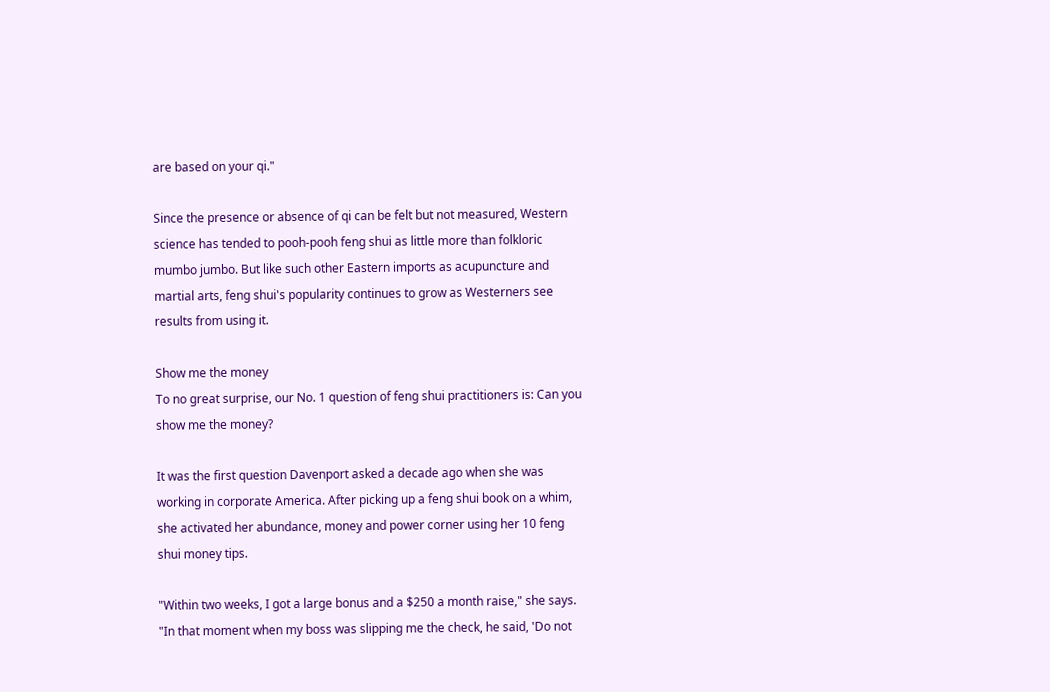are based on your qi."

Since the presence or absence of qi can be felt but not measured, Western science has tended to pooh-pooh feng shui as little more than folkloric mumbo jumbo. But like such other Eastern imports as acupuncture and martial arts, feng shui's popularity continues to grow as Westerners see results from using it.

Show me the money
To no great surprise, our No. 1 question of feng shui practitioners is: Can you show me the money?

It was the first question Davenport asked a decade ago when she was working in corporate America. After picking up a feng shui book on a whim, she activated her abundance, money and power corner using her 10 feng shui money tips.

"Within two weeks, I got a large bonus and a $250 a month raise," she says. "In that moment when my boss was slipping me the check, he said, 'Do not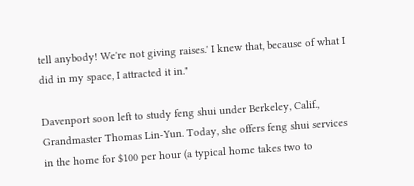tell anybody! We're not giving raises.' I knew that, because of what I did in my space, I attracted it in."

Davenport soon left to study feng shui under Berkeley, Calif., Grandmaster Thomas Lin-Yun. Today, she offers feng shui services in the home for $100 per hour (a typical home takes two to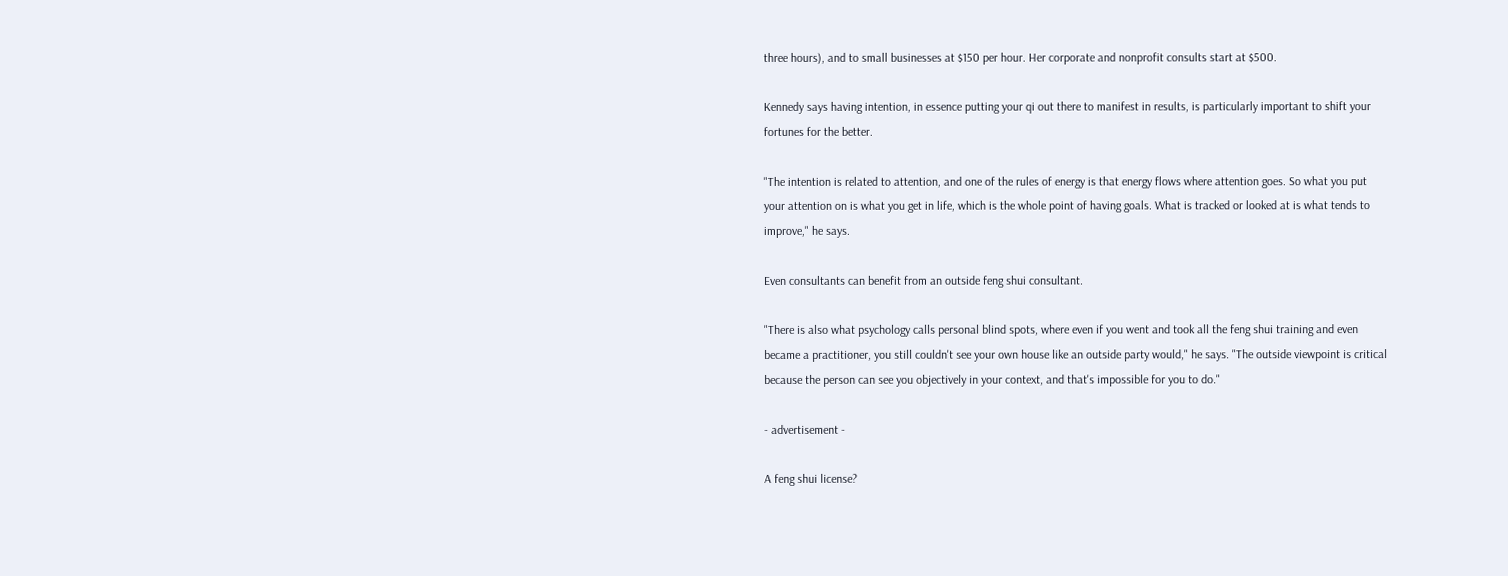three hours), and to small businesses at $150 per hour. Her corporate and nonprofit consults start at $500.

Kennedy says having intention, in essence putting your qi out there to manifest in results, is particularly important to shift your fortunes for the better.

"The intention is related to attention, and one of the rules of energy is that energy flows where attention goes. So what you put your attention on is what you get in life, which is the whole point of having goals. What is tracked or looked at is what tends to improve," he says.

Even consultants can benefit from an outside feng shui consultant.

"There is also what psychology calls personal blind spots, where even if you went and took all the feng shui training and even became a practitioner, you still couldn't see your own house like an outside party would," he says. "The outside viewpoint is critical because the person can see you objectively in your context, and that's impossible for you to do."

- advertisement -

A feng shui license?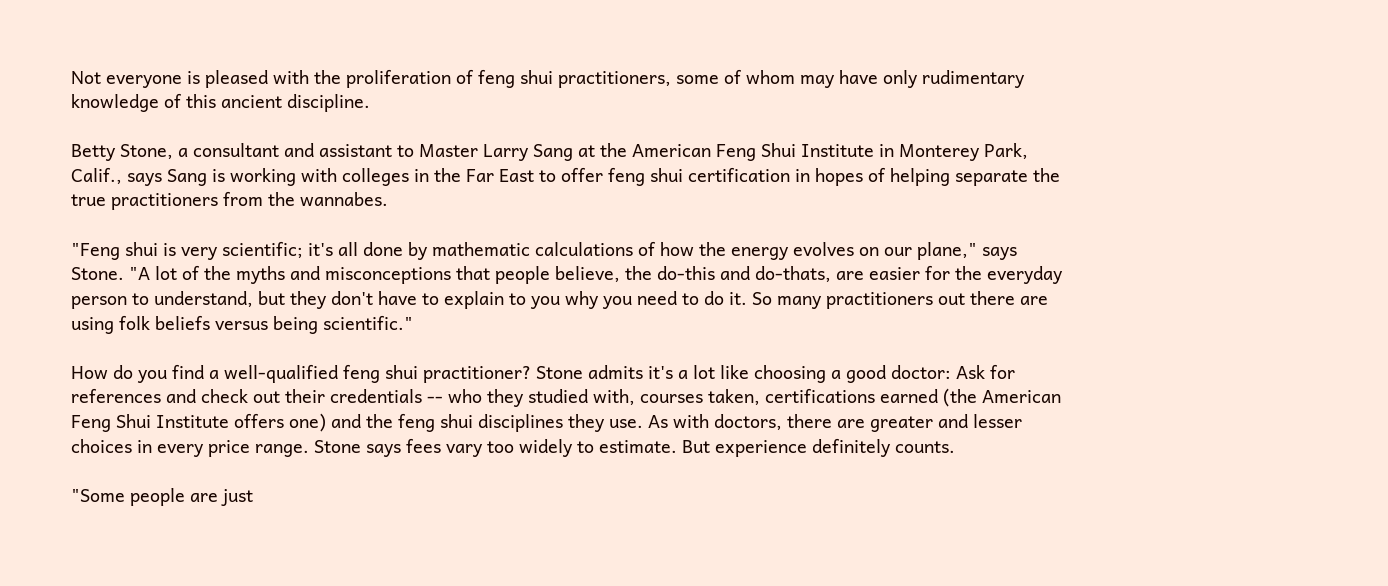Not everyone is pleased with the proliferation of feng shui practitioners, some of whom may have only rudimentary knowledge of this ancient discipline.

Betty Stone, a consultant and assistant to Master Larry Sang at the American Feng Shui Institute in Monterey Park, Calif., says Sang is working with colleges in the Far East to offer feng shui certification in hopes of helping separate the true practitioners from the wannabes.

"Feng shui is very scientific; it's all done by mathematic calculations of how the energy evolves on our plane," says Stone. "A lot of the myths and misconceptions that people believe, the do-this and do-thats, are easier for the everyday person to understand, but they don't have to explain to you why you need to do it. So many practitioners out there are using folk beliefs versus being scientific."

How do you find a well-qualified feng shui practitioner? Stone admits it's a lot like choosing a good doctor: Ask for references and check out their credentials -- who they studied with, courses taken, certifications earned (the American Feng Shui Institute offers one) and the feng shui disciplines they use. As with doctors, there are greater and lesser choices in every price range. Stone says fees vary too widely to estimate. But experience definitely counts.

"Some people are just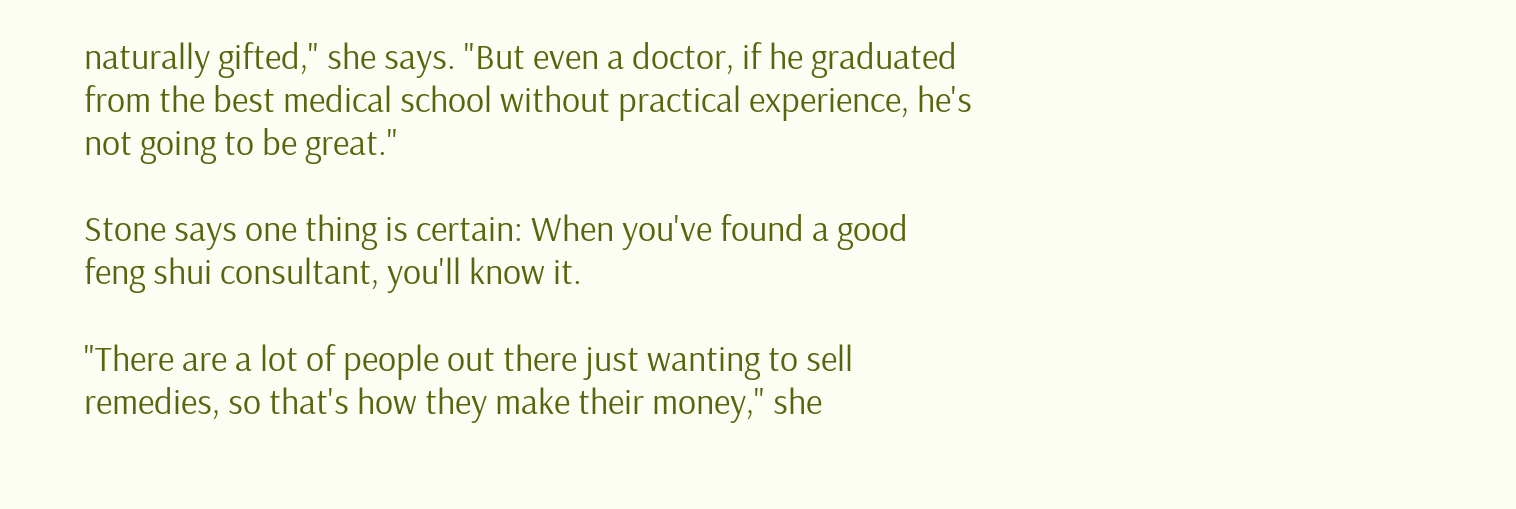naturally gifted," she says. "But even a doctor, if he graduated from the best medical school without practical experience, he's not going to be great."

Stone says one thing is certain: When you've found a good feng shui consultant, you'll know it.

"There are a lot of people out there just wanting to sell remedies, so that's how they make their money," she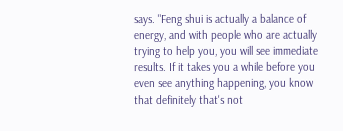says. "Feng shui is actually a balance of energy, and with people who are actually trying to help you, you will see immediate results. If it takes you a while before you even see anything happening, you know that definitely that's not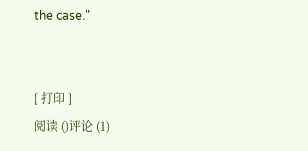the case."


[ 打印 ]
阅读 ()评论 (1)